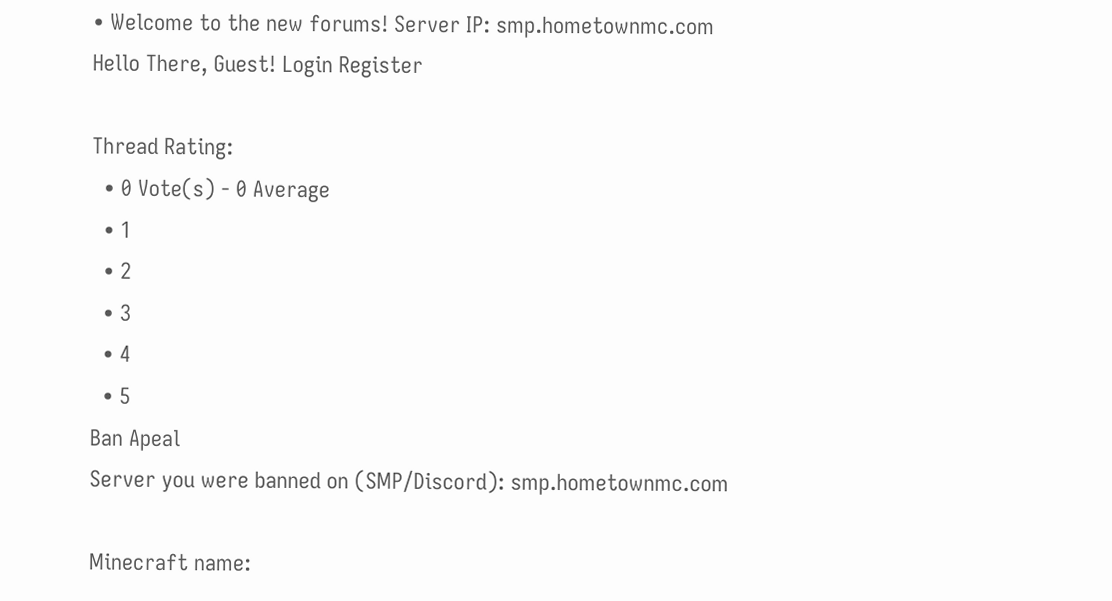• Welcome to the new forums! Server IP: smp.hometownmc.com
Hello There, Guest! Login Register

Thread Rating:
  • 0 Vote(s) - 0 Average
  • 1
  • 2
  • 3
  • 4
  • 5
Ban Apeal
Server you were banned on (SMP/Discord): smp.hometownmc.com

Minecraft name: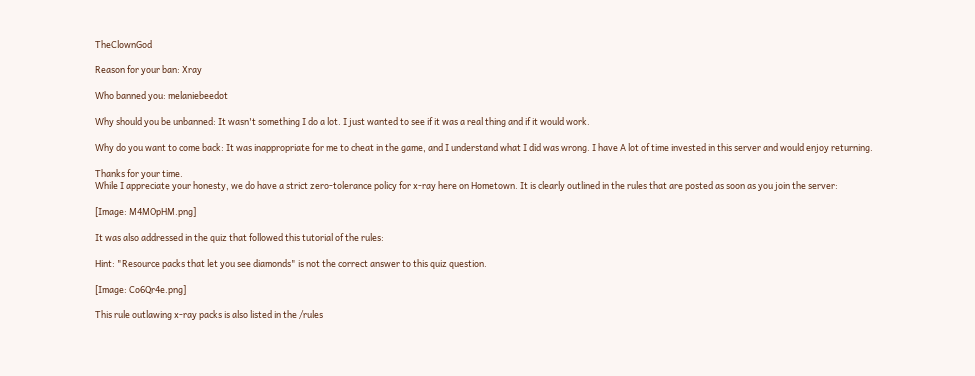TheClownGod

Reason for your ban: Xray

Who banned you: melaniebeedot

Why should you be unbanned: It wasn't something I do a lot. I just wanted to see if it was a real thing and if it would work.

Why do you want to come back: It was inappropriate for me to cheat in the game, and I understand what I did was wrong. I have A lot of time invested in this server and would enjoy returning.

Thanks for your time.
While I appreciate your honesty, we do have a strict zero-tolerance policy for x-ray here on Hometown. It is clearly outlined in the rules that are posted as soon as you join the server:

[Image: M4MOpHM.png]

It was also addressed in the quiz that followed this tutorial of the rules:

Hint: "Resource packs that let you see diamonds" is not the correct answer to this quiz question.

[Image: Co6Qr4e.png]

This rule outlawing x-ray packs is also listed in the /rules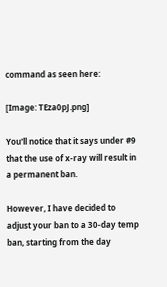command as seen here:

[Image: TEza0pJ.png]

You'll notice that it says under #9 that the use of x-ray will result in a permanent ban.

However, I have decided to adjust your ban to a 30-day temp ban, starting from the day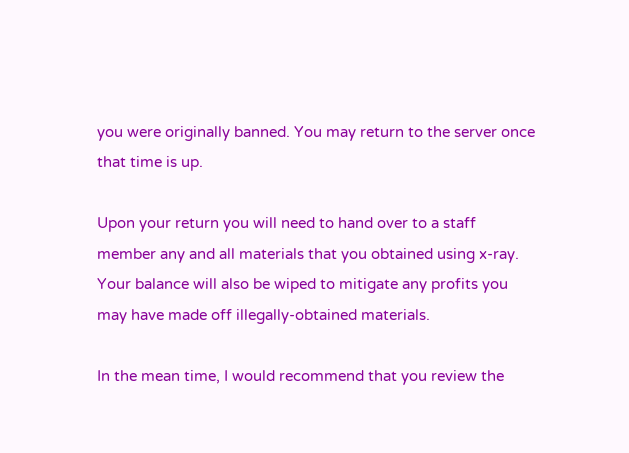you were originally banned. You may return to the server once that time is up.

Upon your return you will need to hand over to a staff member any and all materials that you obtained using x-ray. Your balance will also be wiped to mitigate any profits you may have made off illegally-obtained materials.

In the mean time, I would recommend that you review the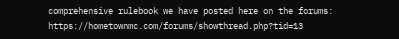comprehensive rulebook we have posted here on the forums: https://hometownmc.com/forums/showthread.php?tid=13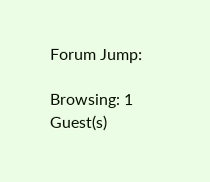Forum Jump:

Browsing: 1 Guest(s)